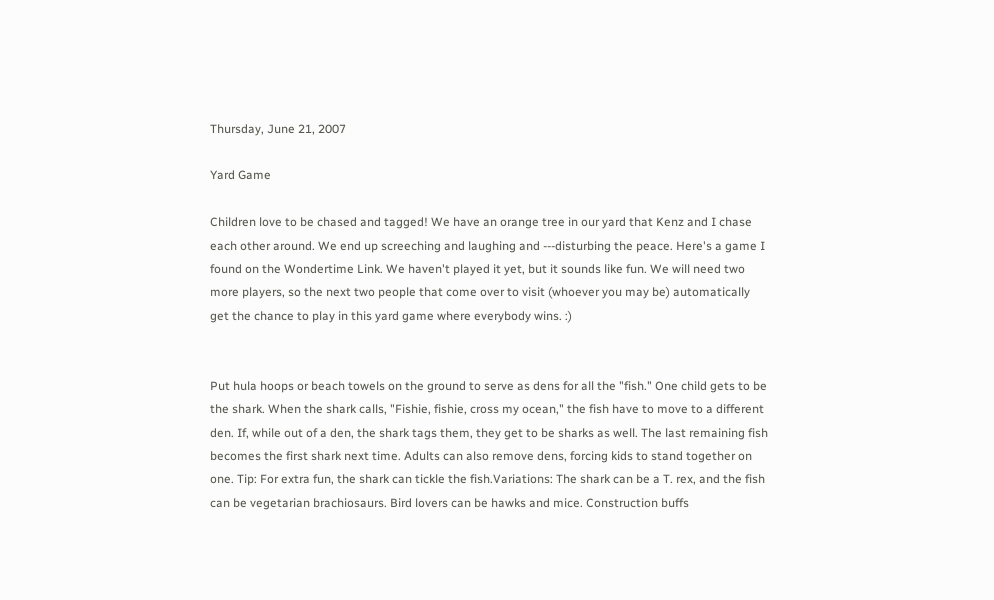Thursday, June 21, 2007

Yard Game

Children love to be chased and tagged! We have an orange tree in our yard that Kenz and I chase each other around. We end up screeching and laughing and ---disturbing the peace. Here's a game I found on the Wondertime Link. We haven't played it yet, but it sounds like fun. We will need two more players, so the next two people that come over to visit (whoever you may be) automatically get the chance to play in this yard game where everybody wins. :)


Put hula hoops or beach towels on the ground to serve as dens for all the "fish." One child gets to be the shark. When the shark calls, "Fishie, fishie, cross my ocean," the fish have to move to a different den. If, while out of a den, the shark tags them, they get to be sharks as well. The last remaining fish becomes the first shark next time. Adults can also remove dens, forcing kids to stand together on one. Tip: For extra fun, the shark can tickle the fish.Variations: The shark can be a T. rex, and the fish can be vegetarian brachiosaurs. Bird lovers can be hawks and mice. Construction buffs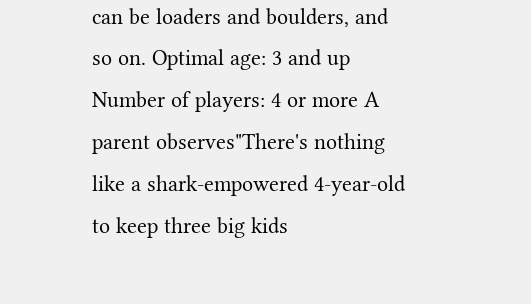can be loaders and boulders, and so on. Optimal age: 3 and up Number of players: 4 or more A parent observes"There's nothing like a shark-empowered 4-year-old to keep three big kids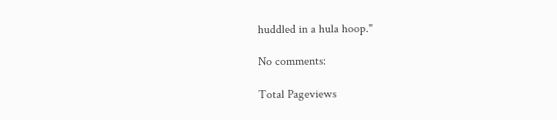huddled in a hula hoop."

No comments:

Total Pageviews